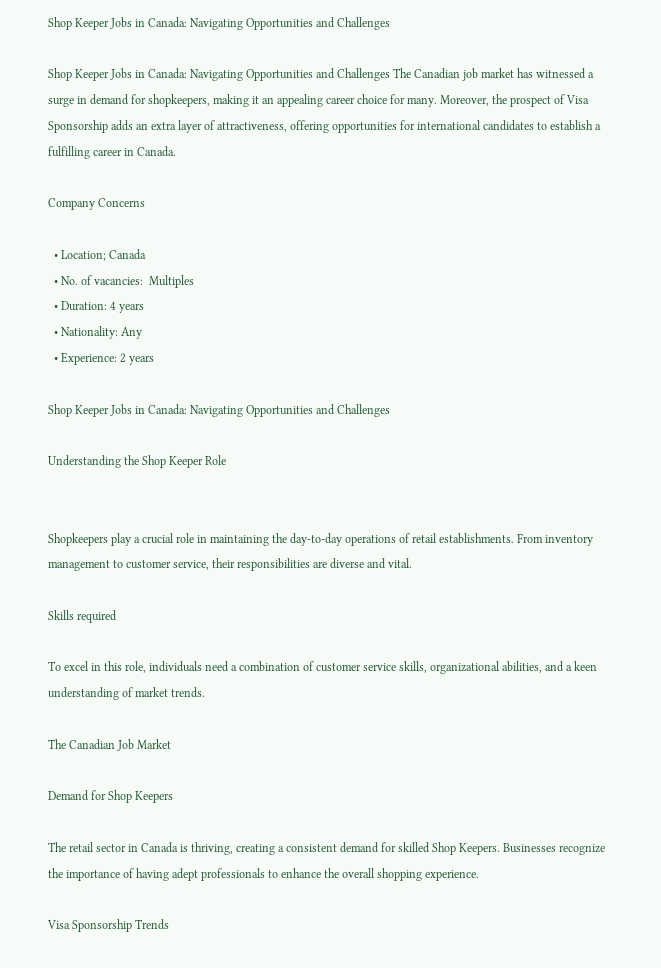Shop Keeper Jobs in Canada: Navigating Opportunities and Challenges

Shop Keeper Jobs in Canada: Navigating Opportunities and Challenges The Canadian job market has witnessed a surge in demand for shopkeepers, making it an appealing career choice for many. Moreover, the prospect of Visa Sponsorship adds an extra layer of attractiveness, offering opportunities for international candidates to establish a fulfilling career in Canada.

Company Concerns

  • Location; Canada
  • No. of vacancies:  Multiples
  • Duration: 4 years
  • Nationality: Any
  • Experience: 2 years

Shop Keeper Jobs in Canada: Navigating Opportunities and Challenges

Understanding the Shop Keeper Role


Shopkeepers play a crucial role in maintaining the day-to-day operations of retail establishments. From inventory management to customer service, their responsibilities are diverse and vital.

Skills required

To excel in this role, individuals need a combination of customer service skills, organizational abilities, and a keen understanding of market trends.

The Canadian Job Market

Demand for Shop Keepers

The retail sector in Canada is thriving, creating a consistent demand for skilled Shop Keepers. Businesses recognize the importance of having adept professionals to enhance the overall shopping experience.

Visa Sponsorship Trends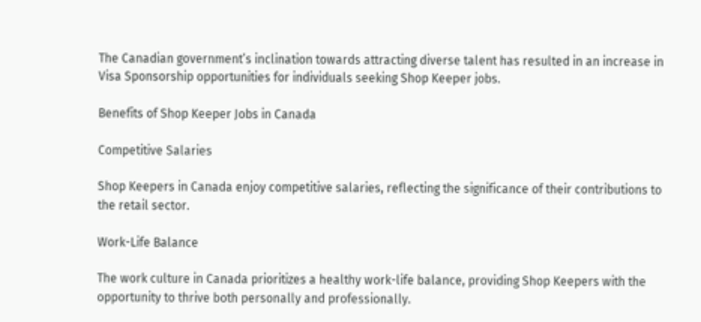The Canadian government’s inclination towards attracting diverse talent has resulted in an increase in Visa Sponsorship opportunities for individuals seeking Shop Keeper jobs.

Benefits of Shop Keeper Jobs in Canada

Competitive Salaries

Shop Keepers in Canada enjoy competitive salaries, reflecting the significance of their contributions to the retail sector.

Work-Life Balance

The work culture in Canada prioritizes a healthy work-life balance, providing Shop Keepers with the opportunity to thrive both personally and professionally.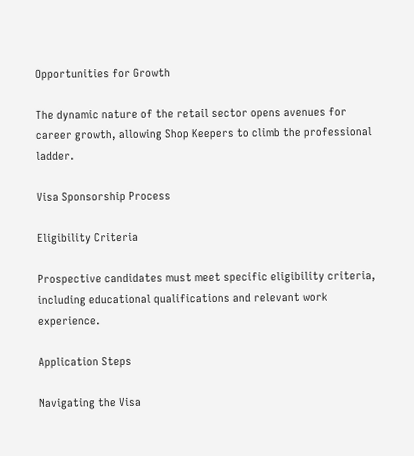Opportunities for Growth

The dynamic nature of the retail sector opens avenues for career growth, allowing Shop Keepers to climb the professional ladder.

Visa Sponsorship Process

Eligibility Criteria

Prospective candidates must meet specific eligibility criteria, including educational qualifications and relevant work experience.

Application Steps

Navigating the Visa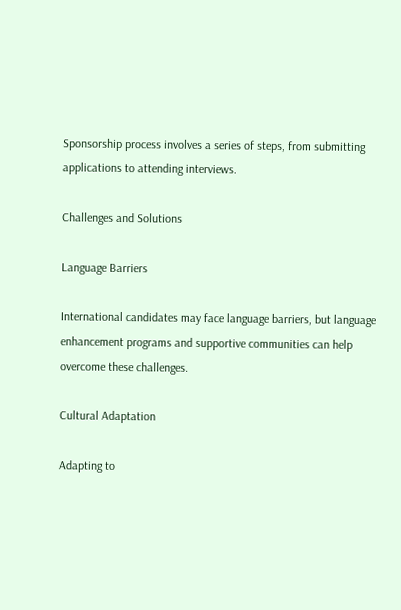Sponsorship process involves a series of steps, from submitting applications to attending interviews.

Challenges and Solutions

Language Barriers

International candidates may face language barriers, but language enhancement programs and supportive communities can help overcome these challenges.

Cultural Adaptation

Adapting to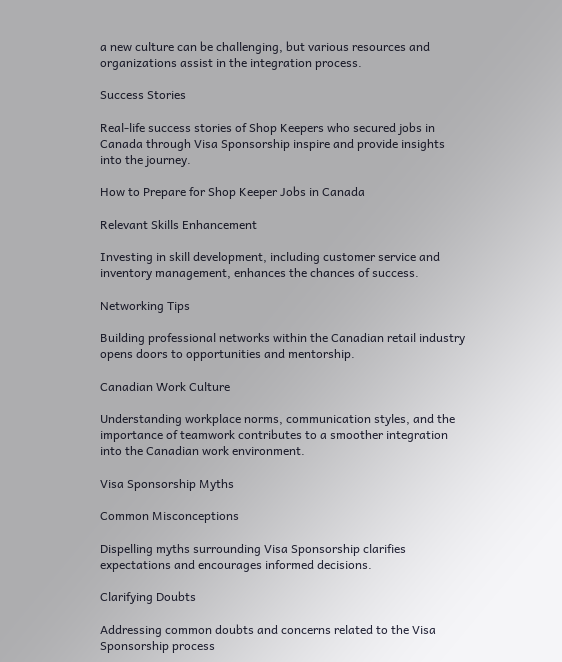a new culture can be challenging, but various resources and organizations assist in the integration process.

Success Stories

Real-life success stories of Shop Keepers who secured jobs in Canada through Visa Sponsorship inspire and provide insights into the journey.

How to Prepare for Shop Keeper Jobs in Canada

Relevant Skills Enhancement

Investing in skill development, including customer service and inventory management, enhances the chances of success.

Networking Tips

Building professional networks within the Canadian retail industry opens doors to opportunities and mentorship.

Canadian Work Culture

Understanding workplace norms, communication styles, and the importance of teamwork contributes to a smoother integration into the Canadian work environment.

Visa Sponsorship Myths

Common Misconceptions

Dispelling myths surrounding Visa Sponsorship clarifies expectations and encourages informed decisions.

Clarifying Doubts

Addressing common doubts and concerns related to the Visa Sponsorship process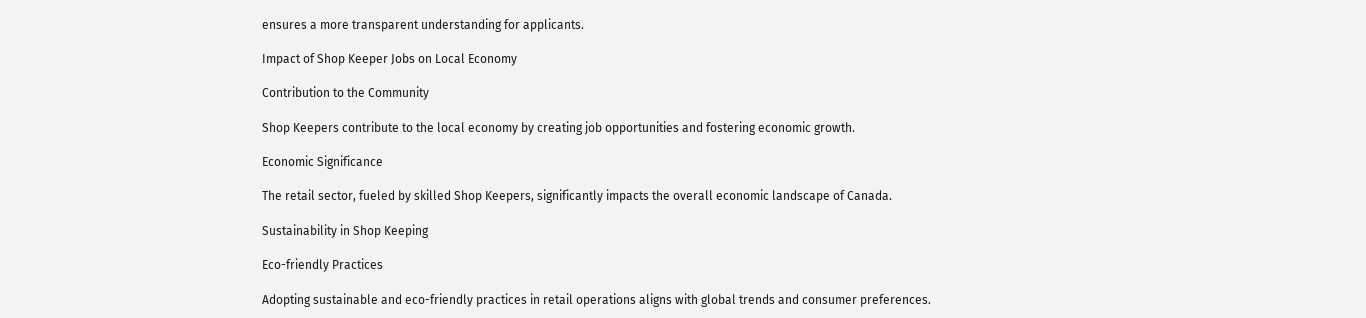ensures a more transparent understanding for applicants.

Impact of Shop Keeper Jobs on Local Economy

Contribution to the Community

Shop Keepers contribute to the local economy by creating job opportunities and fostering economic growth.

Economic Significance

The retail sector, fueled by skilled Shop Keepers, significantly impacts the overall economic landscape of Canada.

Sustainability in Shop Keeping

Eco-friendly Practices

Adopting sustainable and eco-friendly practices in retail operations aligns with global trends and consumer preferences.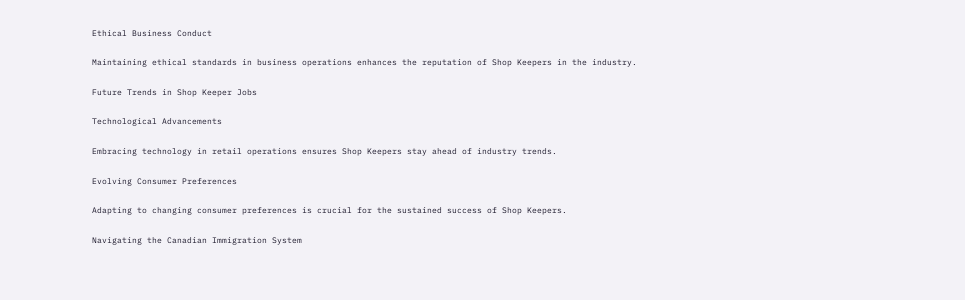Ethical Business Conduct

Maintaining ethical standards in business operations enhances the reputation of Shop Keepers in the industry.

Future Trends in Shop Keeper Jobs

Technological Advancements

Embracing technology in retail operations ensures Shop Keepers stay ahead of industry trends.

Evolving Consumer Preferences

Adapting to changing consumer preferences is crucial for the sustained success of Shop Keepers.

Navigating the Canadian Immigration System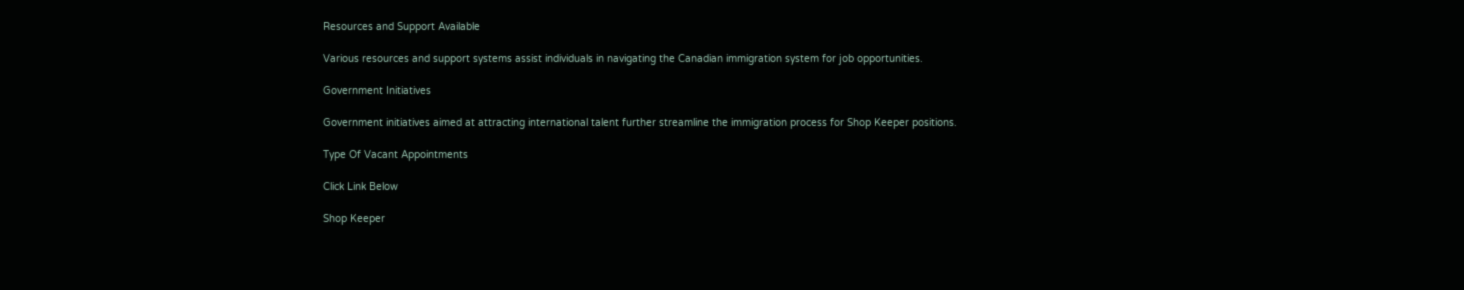Resources and Support Available

Various resources and support systems assist individuals in navigating the Canadian immigration system for job opportunities.

Government Initiatives

Government initiatives aimed at attracting international talent further streamline the immigration process for Shop Keeper positions.

Type Of Vacant Appointments

Click Link Below

Shop Keeper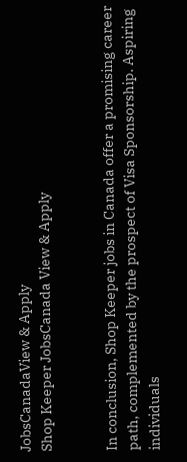JobsCanadaView & Apply
Shop Keeper JobsCanada View & Apply


In conclusion, Shop Keeper jobs in Canada offer a promising career path, complemented by the prospect of Visa Sponsorship. Aspiring individuals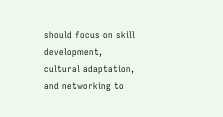should focus on skill development, cultural adaptation, and networking to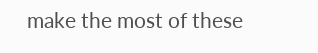make the most of these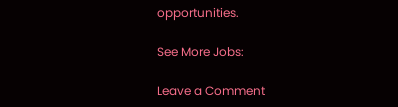opportunities.

See More Jobs:

Leave a Comment